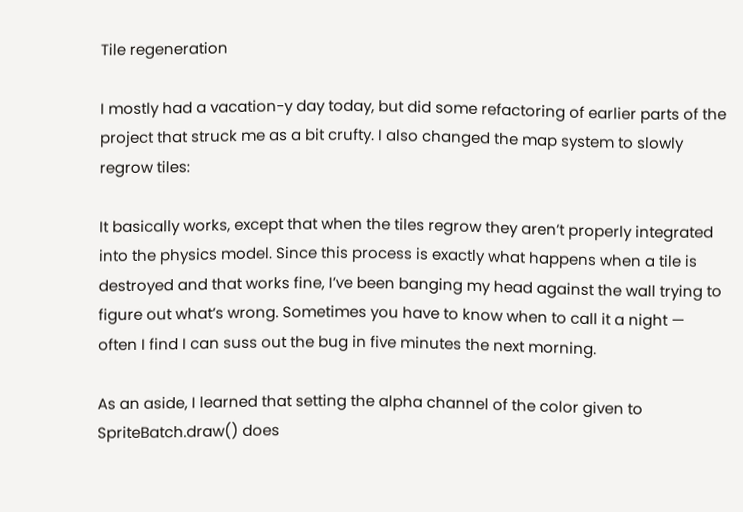Tile regeneration

I mostly had a vacation-y day today, but did some refactoring of earlier parts of the project that struck me as a bit crufty. I also changed the map system to slowly regrow tiles:

It basically works, except that when the tiles regrow they aren’t properly integrated into the physics model. Since this process is exactly what happens when a tile is destroyed and that works fine, I’ve been banging my head against the wall trying to figure out what’s wrong. Sometimes you have to know when to call it a night — often I find I can suss out the bug in five minutes the next morning.

As an aside, I learned that setting the alpha channel of the color given to SpriteBatch.draw() does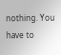nothing. You have to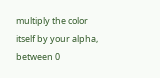multiply the color itself by your alpha, between 0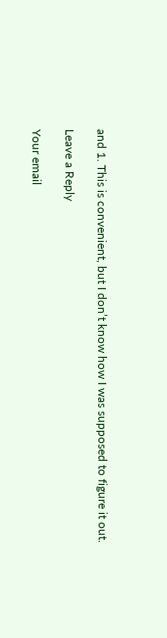and 1. This is convenient, but I don’t know how I was supposed to figure it out.

Leave a Reply

Your email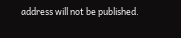address will not be published.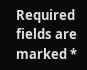Required fields are marked *